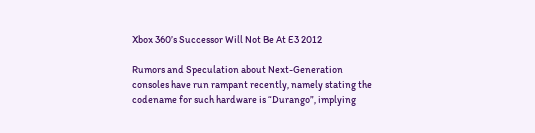Xbox 360’s Successor Will Not Be At E3 2012

Rumors and Speculation about Next-Generation consoles have run rampant recently, namely stating the codename for such hardware is “Durango”, implying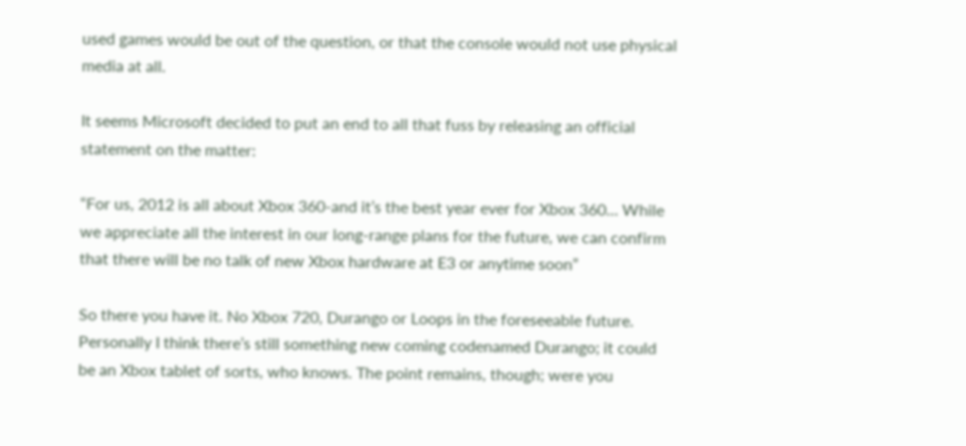used games would be out of the question, or that the console would not use physical media at all.

It seems Microsoft decided to put an end to all that fuss by releasing an official statement on the matter:

“For us, 2012 is all about Xbox 360-and it’s the best year ever for Xbox 360… While we appreciate all the interest in our long-range plans for the future, we can confirm that there will be no talk of new Xbox hardware at E3 or anytime soon”

So there you have it. No Xbox 720, Durango or Loops in the foreseeable future. Personally I think there’s still something new coming codenamed Durango; it could be an Xbox tablet of sorts, who knows. The point remains, though; were you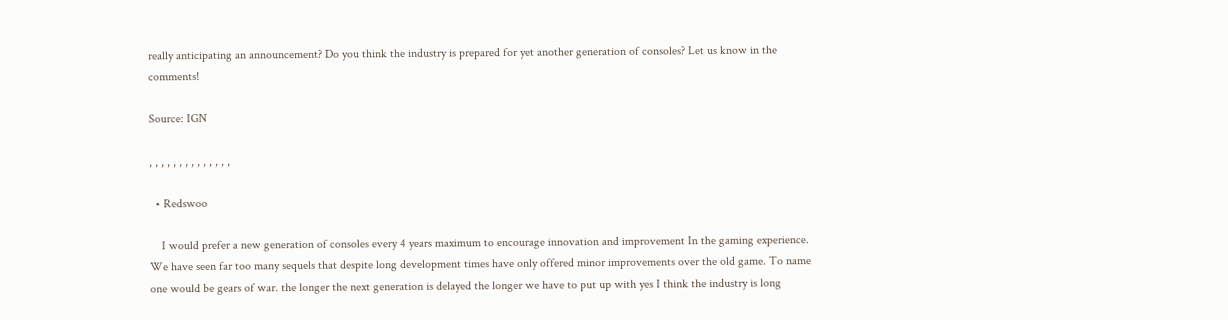really anticipating an announcement? Do you think the industry is prepared for yet another generation of consoles? Let us know in the comments!

Source: IGN

, , , , , , , , , , , , , ,

  • Redswoo

    I would prefer a new generation of consoles every 4 years maximum to encourage innovation and improvement In the gaming experience. We have seen far too many sequels that despite long development times have only offered minor improvements over the old game. To name one would be gears of war. the longer the next generation is delayed the longer we have to put up with yes I think the industry is long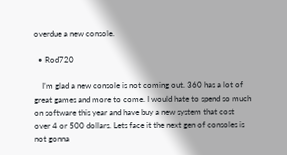overdue a new console.

  • Rod720

    I’m glad a new console is not coming out. 360 has a lot of great games and more to come. I would hate to spend so much on software this year and have buy a new system that cost over 4 or 500 dollars. Lets face it the next gen of consoles is not gonna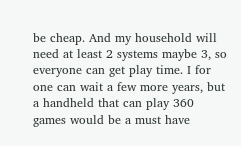be cheap. And my household will need at least 2 systems maybe 3, so everyone can get play time. I for one can wait a few more years, but a handheld that can play 360 games would be a must have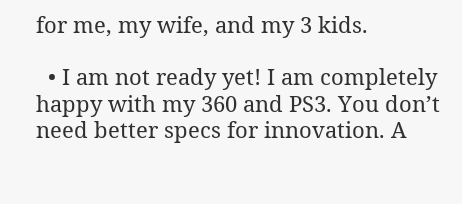for me, my wife, and my 3 kids.

  • I am not ready yet! I am completely happy with my 360 and PS3. You don’t need better specs for innovation. A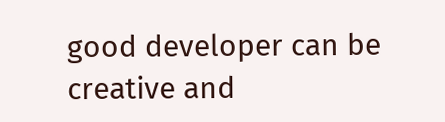good developer can be creative and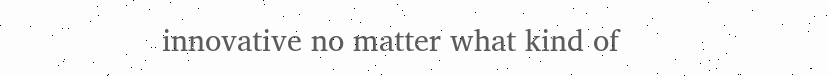innovative no matter what kind of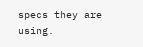specs they are using.